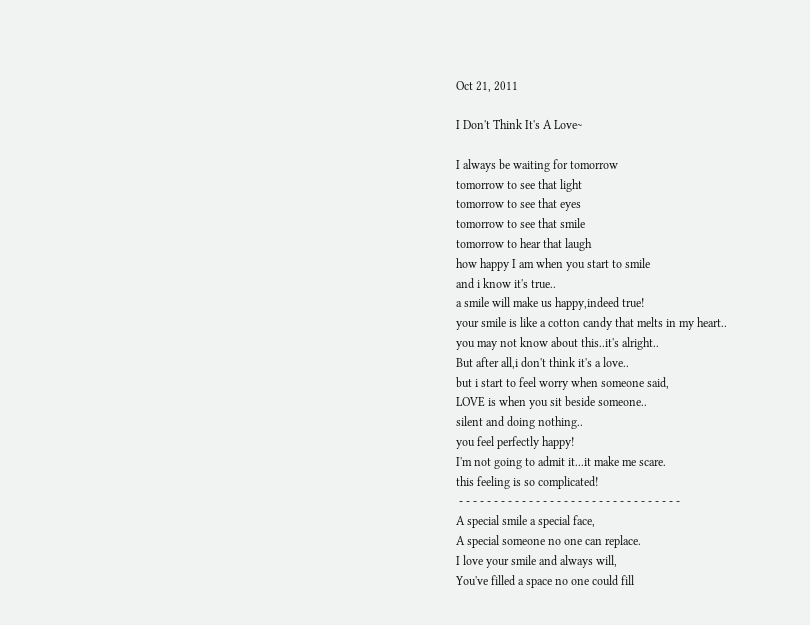Oct 21, 2011

I Don't Think It's A Love~

I always be waiting for tomorrow
tomorrow to see that light
tomorrow to see that eyes
tomorrow to see that smile
tomorrow to hear that laugh
how happy I am when you start to smile
and i know it's true..
a smile will make us happy,indeed true!
your smile is like a cotton candy that melts in my heart..
you may not know about this..it's alright..
But after all,i don't think it's a love..
but i start to feel worry when someone said,
LOVE is when you sit beside someone..
silent and doing nothing..
you feel perfectly happy!
I'm not going to admit it...it make me scare.
this feeling is so complicated!
 - - - - - - - - - - - - - - - - - - - - - - - - - - - - - - - -
A special smile a special face,
A special someone no one can replace.
I love your smile and always will,
You've filled a space no one could fill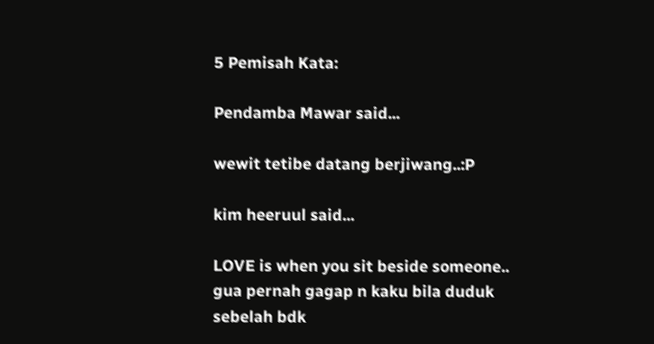5 Pemisah Kata:

Pendamba Mawar said...

wewit tetibe datang berjiwang..:P

kim heeruul said...

LOVE is when you sit beside someone..
gua pernah gagap n kaku bila duduk sebelah bdk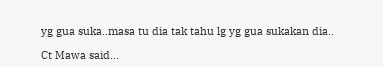yg gua suka..masa tu dia tak tahu lg yg gua sukakan dia..

Ct Mawa said...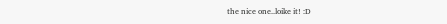the nice one..loike it! :D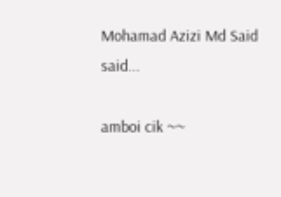Mohamad Azizi Md Said said...

amboi cik ~~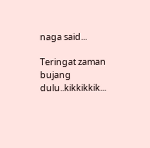naga said...

Teringat zaman bujang dulu..kikkikkik...